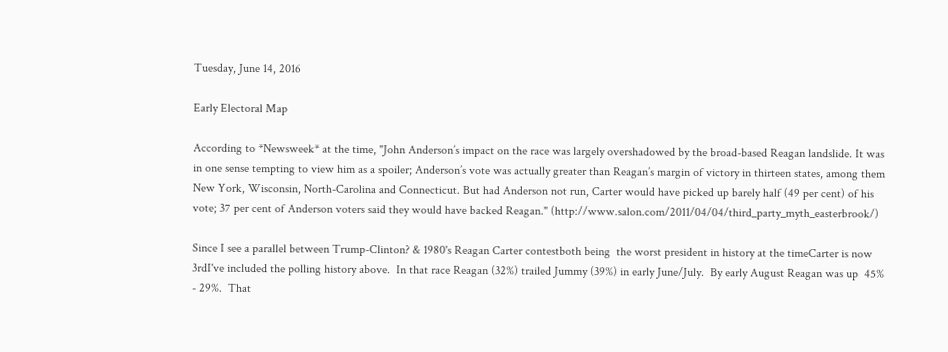Tuesday, June 14, 2016

Early Electoral Map

According to *Newsweek* at the time, "John Anderson’s impact on the race was largely overshadowed by the broad-based Reagan landslide. It was in one sense tempting to view him as a spoiler; Anderson’s vote was actually greater than Reagan’s margin of victory in thirteen states, among them New York, Wisconsin, North-Carolina and Connecticut. But had Anderson not run, Carter would have picked up barely half (49 per cent) of his vote; 37 per cent of Anderson voters said they would have backed Reagan." (http://www.salon.com/2011/04/04/third_party_myth_easterbrook/)

Since I see a parallel between Trump-Clinton? & 1980's Reagan Carter contestboth being  the worst president in history at the timeCarter is now 3rdI've included the polling history above.  In that race Reagan (32%) trailed Jummy (39%) in early June/July.  By early August Reagan was up  45% - 29%.  That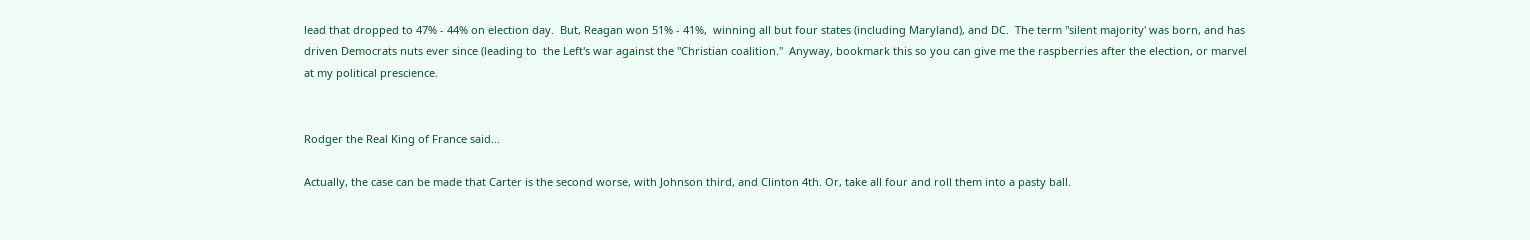lead that dropped to 47% - 44% on election day.  But, Reagan won 51% - 41%,  winning all but four states (including Maryland), and DC.  The term "silent majority' was born, and has driven Democrats nuts ever since (leading to  the Left's war against the "Christian coalition."  Anyway, bookmark this so you can give me the raspberries after the election, or marvel at my political prescience.


Rodger the Real King of France said...

Actually, the case can be made that Carter is the second worse, with Johnson third, and Clinton 4th. Or, take all four and roll them into a pasty ball.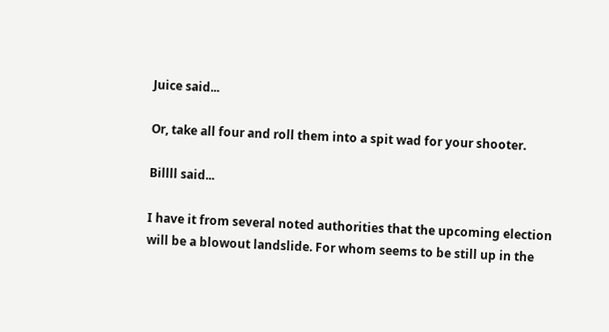Juice said...

Or, take all four and roll them into a spit wad for your shooter.

Billll said...

I have it from several noted authorities that the upcoming election will be a blowout landslide. For whom seems to be still up in the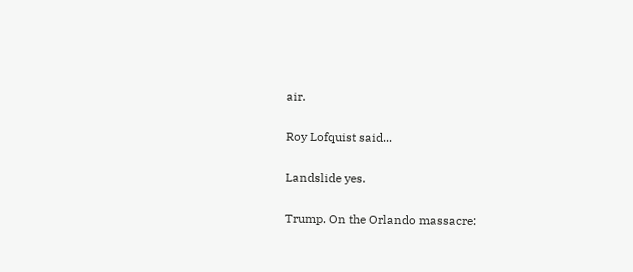air.

Roy Lofquist said...

Landslide yes.

Trump. On the Orlando massacre: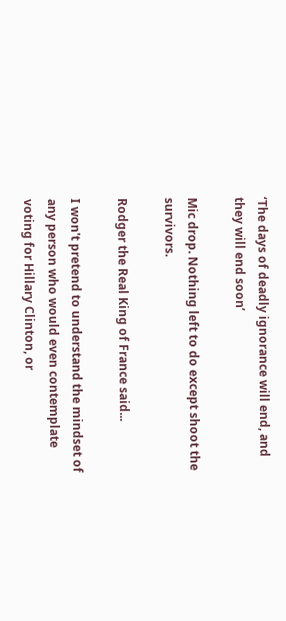‘The days of deadly ignorance will end, and they will end soon’

Mic drop. Nothing left to do except shoot the survivors.

Rodger the Real King of France said...

I won't pretend to understand the mindset of any person who would even contemplate voting for Hillary Clinton, or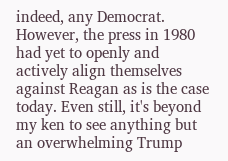indeed, any Democrat. However, the press in 1980 had yet to openly and actively align themselves against Reagan as is the case today. Even still, it's beyond my ken to see anything but an overwhelming Trump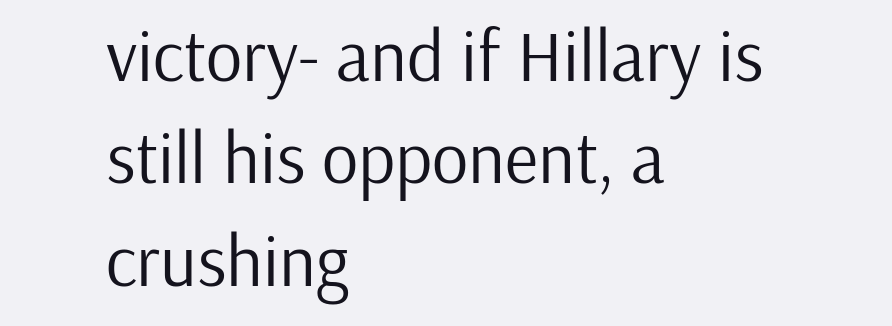victory- and if Hillary is still his opponent, a crushing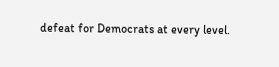defeat for Democrats at every level.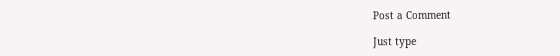Post a Comment

Just type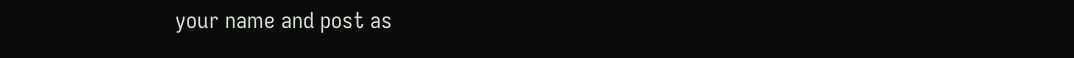your name and post as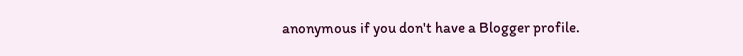anonymous if you don't have a Blogger profile.